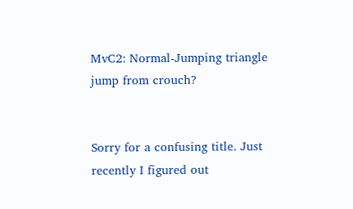MvC2: Normal-Jumping triangle jump from crouch?


Sorry for a confusing title. Just recently I figured out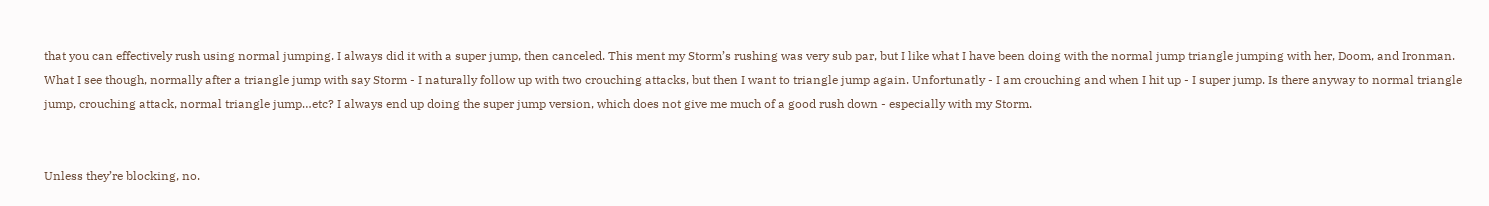that you can effectively rush using normal jumping. I always did it with a super jump, then canceled. This ment my Storm’s rushing was very sub par, but I like what I have been doing with the normal jump triangle jumping with her, Doom, and Ironman. What I see though, normally after a triangle jump with say Storm - I naturally follow up with two crouching attacks, but then I want to triangle jump again. Unfortunatly - I am crouching and when I hit up - I super jump. Is there anyway to normal triangle jump, crouching attack, normal triangle jump…etc? I always end up doing the super jump version, which does not give me much of a good rush down - especially with my Storm.


Unless they’re blocking, no.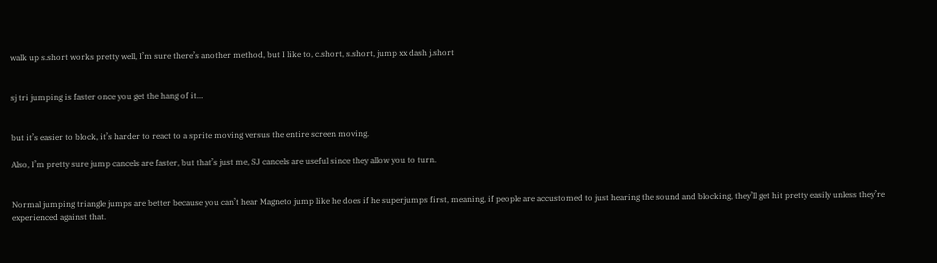walk up s.short works pretty well, I’m sure there’s another method, but I like to, c.short, s.short, jump xx dash j.short


sj tri jumping is faster once you get the hang of it…


but it’s easier to block, it’s harder to react to a sprite moving versus the entire screen moving.

Also, I’m pretty sure jump cancels are faster, but that’s just me, SJ cancels are useful since they allow you to turn.


Normal jumping triangle jumps are better because you can’t hear Magneto jump like he does if he superjumps first, meaning, if people are accustomed to just hearing the sound and blocking, they’ll get hit pretty easily unless they’re experienced against that.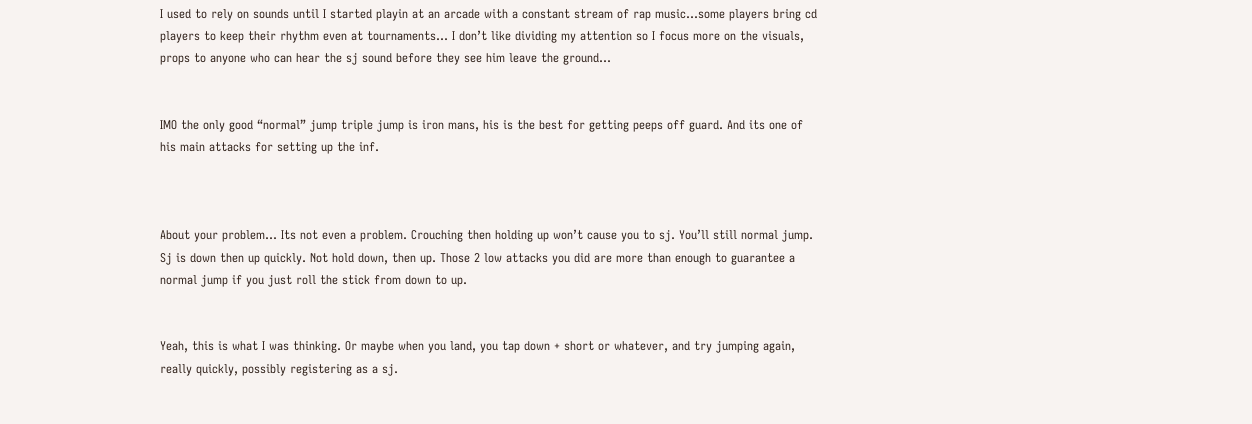I used to rely on sounds until I started playin at an arcade with a constant stream of rap music…some players bring cd players to keep their rhythm even at tournaments… I don’t like dividing my attention so I focus more on the visuals, props to anyone who can hear the sj sound before they see him leave the ground…


IMO the only good “normal” jump triple jump is iron mans, his is the best for getting peeps off guard. And its one of his main attacks for setting up the inf.



About your problem… Its not even a problem. Crouching then holding up won’t cause you to sj. You’ll still normal jump. Sj is down then up quickly. Not hold down, then up. Those 2 low attacks you did are more than enough to guarantee a normal jump if you just roll the stick from down to up.


Yeah, this is what I was thinking. Or maybe when you land, you tap down + short or whatever, and try jumping again, really quickly, possibly registering as a sj.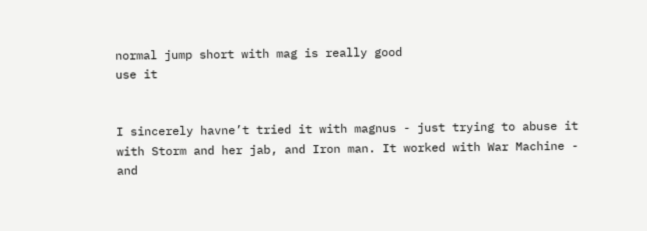normal jump short with mag is really good
use it


I sincerely havne’t tried it with magnus - just trying to abuse it with Storm and her jab, and Iron man. It worked with War Machine - and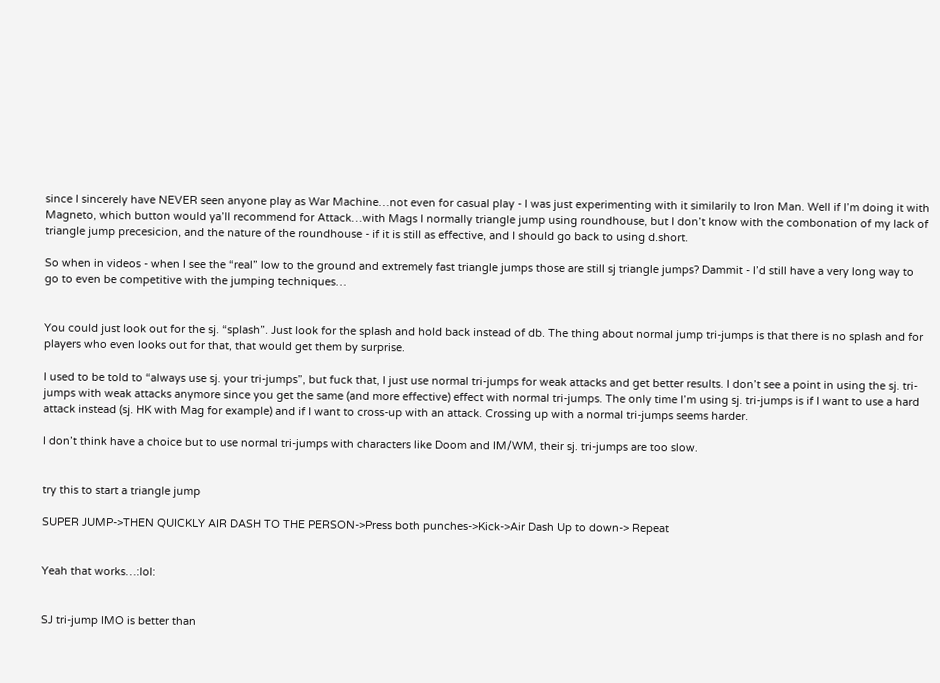since I sincerely have NEVER seen anyone play as War Machine…not even for casual play - I was just experimenting with it similarily to Iron Man. Well if I’m doing it with Magneto, which button would ya’ll recommend for Attack…with Mags I normally triangle jump using roundhouse, but I don’t know with the combonation of my lack of triangle jump precesicion, and the nature of the roundhouse - if it is still as effective, and I should go back to using d.short.

So when in videos - when I see the “real” low to the ground and extremely fast triangle jumps those are still sj triangle jumps? Dammit - I’d still have a very long way to go to even be competitive with the jumping techniques…


You could just look out for the sj. “splash”. Just look for the splash and hold back instead of db. The thing about normal jump tri-jumps is that there is no splash and for players who even looks out for that, that would get them by surprise.

I used to be told to “always use sj. your tri-jumps”, but fuck that, I just use normal tri-jumps for weak attacks and get better results. I don’t see a point in using the sj. tri-jumps with weak attacks anymore since you get the same (and more effective) effect with normal tri-jumps. The only time I’m using sj. tri-jumps is if I want to use a hard attack instead (sj. HK with Mag for example) and if I want to cross-up with an attack. Crossing up with a normal tri-jumps seems harder.

I don’t think have a choice but to use normal tri-jumps with characters like Doom and IM/WM, their sj. tri-jumps are too slow.


try this to start a triangle jump

SUPER JUMP->THEN QUICKLY AIR DASH TO THE PERSON->Press both punches->Kick->Air Dash Up to down-> Repeat


Yeah that works…:lol:


SJ tri-jump IMO is better than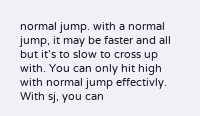normal jump. with a normal jump, it may be faster and all but it’s to slow to cross up with. You can only hit high with normal jump effectivly. With sj, you can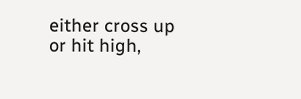either cross up or hit high,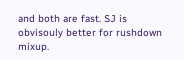and both are fast. SJ is obvisouly better for rushdown mixup.